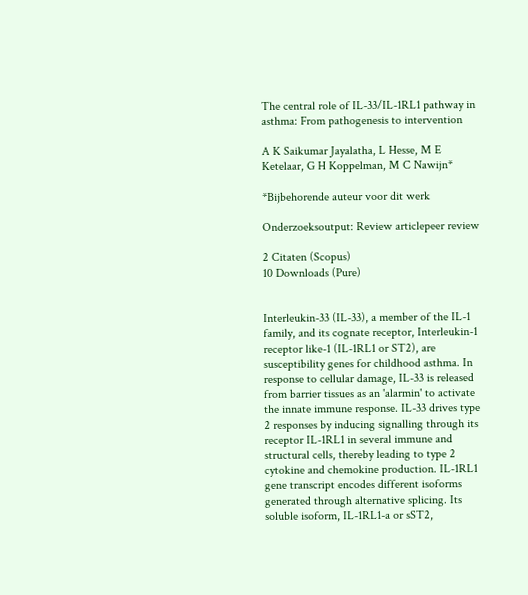The central role of IL-33/IL-1RL1 pathway in asthma: From pathogenesis to intervention

A K Saikumar Jayalatha, L Hesse, M E Ketelaar, G H Koppelman, M C Nawijn*

*Bijbehorende auteur voor dit werk

Onderzoeksoutput: Review articlepeer review

2 Citaten (Scopus)
10 Downloads (Pure)


Interleukin-33 (IL-33), a member of the IL-1 family, and its cognate receptor, Interleukin-1 receptor like-1 (IL-1RL1 or ST2), are susceptibility genes for childhood asthma. In response to cellular damage, IL-33 is released from barrier tissues as an 'alarmin' to activate the innate immune response. IL-33 drives type 2 responses by inducing signalling through its receptor IL-1RL1 in several immune and structural cells, thereby leading to type 2 cytokine and chemokine production. IL-1RL1 gene transcript encodes different isoforms generated through alternative splicing. Its soluble isoform, IL-1RL1-a or sST2,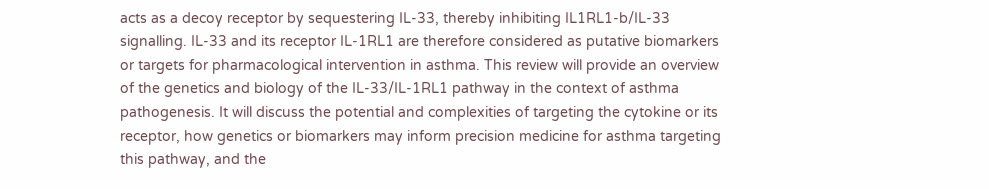acts as a decoy receptor by sequestering IL-33, thereby inhibiting IL1RL1-b/IL-33 signalling. IL-33 and its receptor IL-1RL1 are therefore considered as putative biomarkers or targets for pharmacological intervention in asthma. This review will provide an overview of the genetics and biology of the IL-33/IL-1RL1 pathway in the context of asthma pathogenesis. It will discuss the potential and complexities of targeting the cytokine or its receptor, how genetics or biomarkers may inform precision medicine for asthma targeting this pathway, and the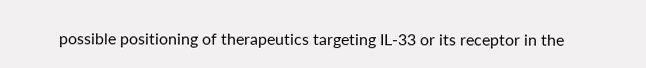possible positioning of therapeutics targeting IL-33 or its receptor in the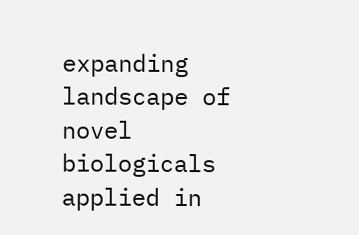expanding landscape of novel biologicals applied in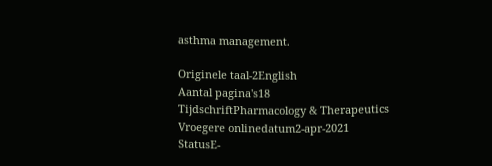asthma management.

Originele taal-2English
Aantal pagina's18
TijdschriftPharmacology & Therapeutics
Vroegere onlinedatum2-apr-2021
StatusE-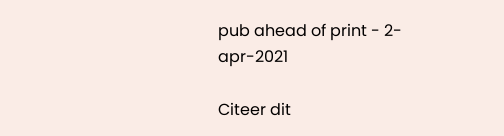pub ahead of print - 2-apr-2021

Citeer dit